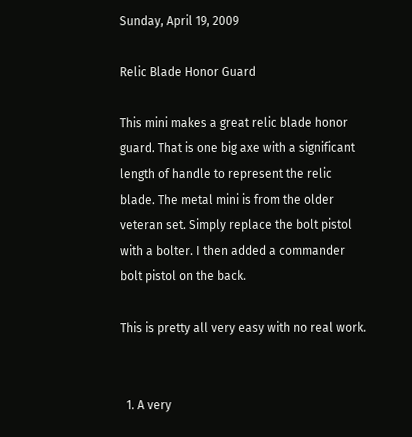Sunday, April 19, 2009

Relic Blade Honor Guard

This mini makes a great relic blade honor guard. That is one big axe with a significant length of handle to represent the relic blade. The metal mini is from the older veteran set. Simply replace the bolt pistol with a bolter. I then added a commander bolt pistol on the back.

This is pretty all very easy with no real work.


  1. A very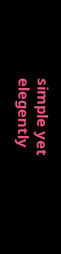simple yet elegently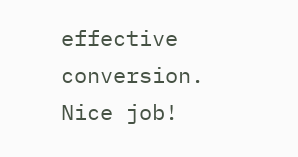effective conversion. Nice job!